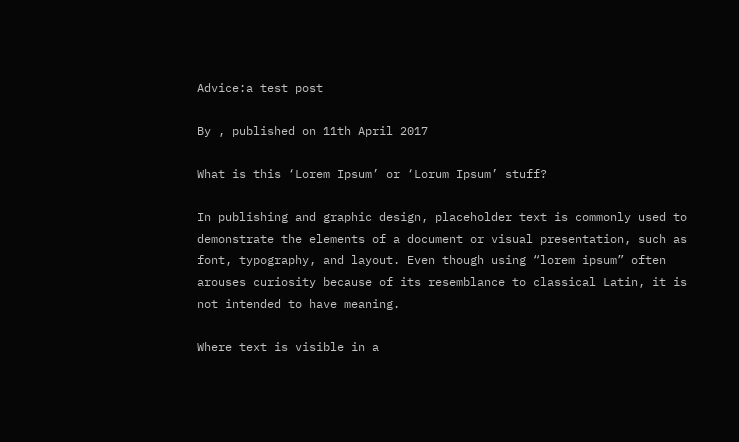Advice:a test post

By , published on 11th April 2017

What is this ‘Lorem Ipsum’ or ‘Lorum Ipsum’ stuff?

In publishing and graphic design, placeholder text is commonly used to demonstrate the elements of a document or visual presentation, such as font, typography, and layout. Even though using “lorem ipsum” often arouses curiosity because of its resemblance to classical Latin, it is not intended to have meaning.

Where text is visible in a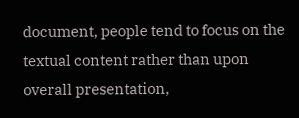document, people tend to focus on the textual content rather than upon overall presentation,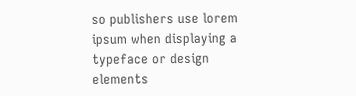so publishers use lorem ipsum when displaying a typeface or design elements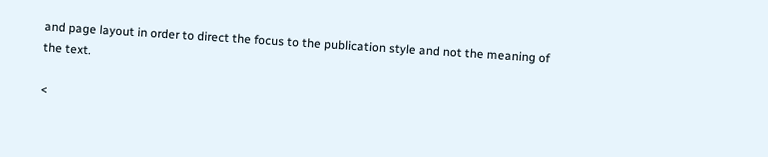and page layout in order to direct the focus to the publication style and not the meaning of the text.

<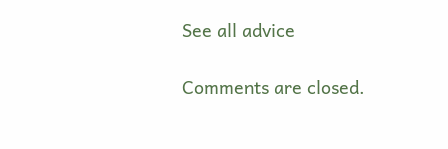See all advice

Comments are closed.